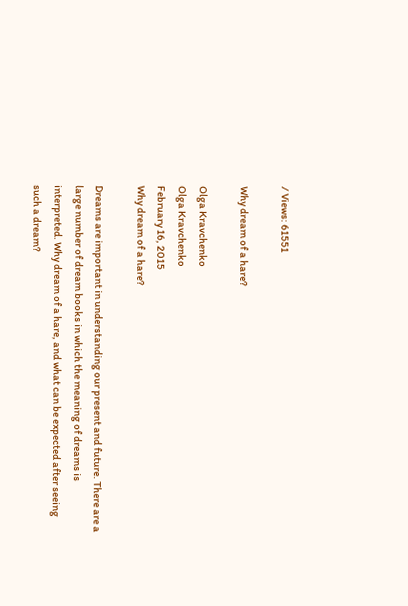/ Views: 61551

Why dream of a hare?

Olga Kravchenko
Olga Kravchenko
February 16, 2015
Why dream of a hare?

Dreams are important in understanding our present and future. There are a large number of dream books in which the meaning of dreams is interpreted. Why dream of a hare, and what can be expected after seeing such a dream?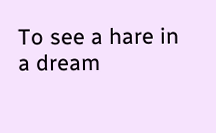To see a hare in a dream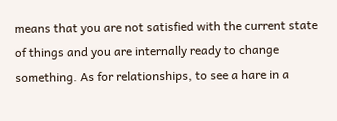means that you are not satisfied with the current state of things and you are internally ready to change something. As for relationships, to see a hare in a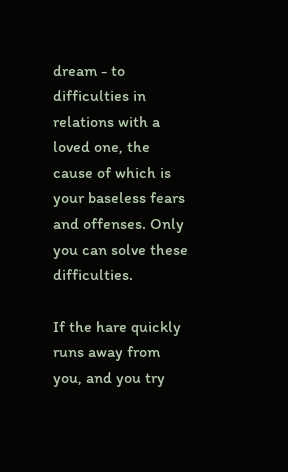dream - to difficulties in relations with a loved one, the cause of which is your baseless fears and offenses. Only you can solve these difficulties.

If the hare quickly runs away from you, and you try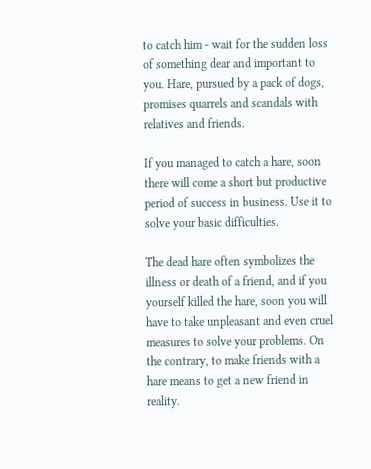to catch him - wait for the sudden loss of something dear and important to you. Hare, pursued by a pack of dogs, promises quarrels and scandals with relatives and friends.

If you managed to catch a hare, soon there will come a short but productive period of success in business. Use it to solve your basic difficulties.

The dead hare often symbolizes the illness or death of a friend, and if you yourself killed the hare, soon you will have to take unpleasant and even cruel measures to solve your problems. On the contrary, to make friends with a hare means to get a new friend in reality.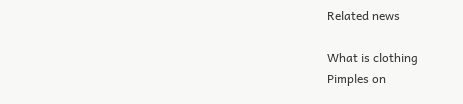Related news

What is clothing
Pimples on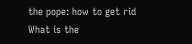the pope: how to get rid
What is the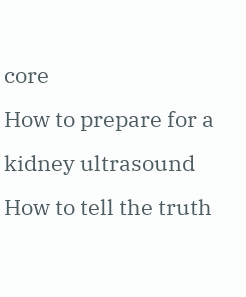core
How to prepare for a kidney ultrasound
How to tell the truth